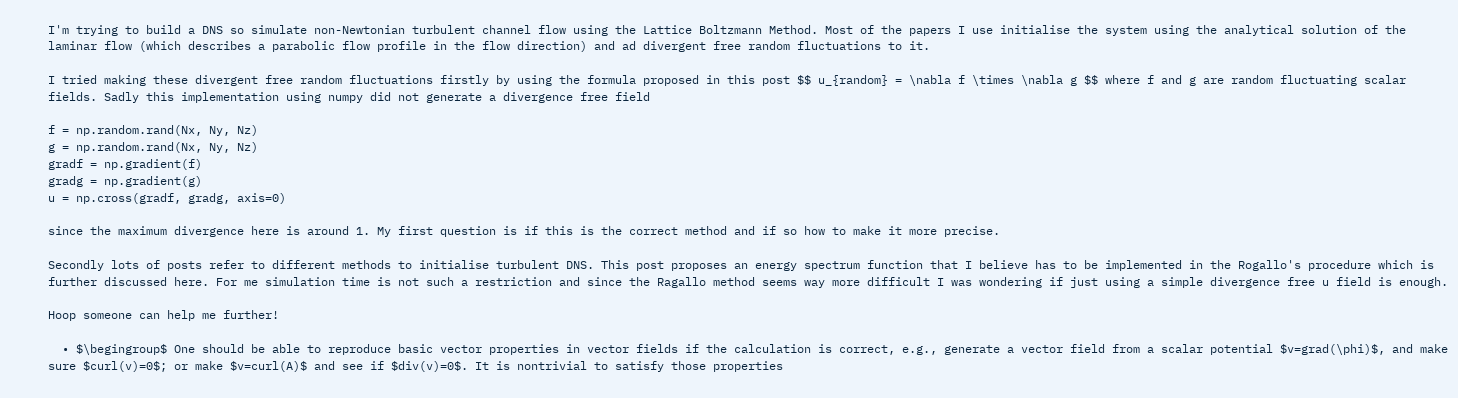I'm trying to build a DNS so simulate non-Newtonian turbulent channel flow using the Lattice Boltzmann Method. Most of the papers I use initialise the system using the analytical solution of the laminar flow (which describes a parabolic flow profile in the flow direction) and ad divergent free random fluctuations to it.

I tried making these divergent free random fluctuations firstly by using the formula proposed in this post $$ u_{random} = \nabla f \times \nabla g $$ where f and g are random fluctuating scalar fields. Sadly this implementation using numpy did not generate a divergence free field

f = np.random.rand(Nx, Ny, Nz)
g = np.random.rand(Nx, Ny, Nz)
gradf = np.gradient(f)
gradg = np.gradient(g)
u = np.cross(gradf, gradg, axis=0)

since the maximum divergence here is around 1. My first question is if this is the correct method and if so how to make it more precise.

Secondly lots of posts refer to different methods to initialise turbulent DNS. This post proposes an energy spectrum function that I believe has to be implemented in the Rogallo's procedure which is further discussed here. For me simulation time is not such a restriction and since the Ragallo method seems way more difficult I was wondering if just using a simple divergence free u field is enough.

Hoop someone can help me further!

  • $\begingroup$ One should be able to reproduce basic vector properties in vector fields if the calculation is correct, e.g., generate a vector field from a scalar potential $v=grad(\phi)$, and make sure $curl(v)=0$; or make $v=curl(A)$ and see if $div(v)=0$. It is nontrivial to satisfy those properties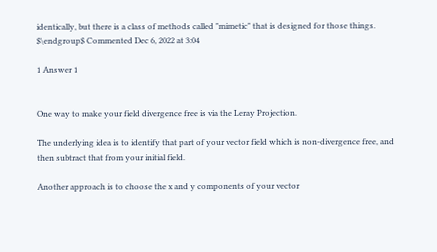identically, but there is a class of methods called "mimetic" that is designed for those things. $\endgroup$ Commented Dec 6, 2022 at 3:04

1 Answer 1


One way to make your field divergence free is via the Leray Projection.

The underlying idea is to identify that part of your vector field which is non-divergence free, and then subtract that from your initial field.

Another approach is to choose the x and y components of your vector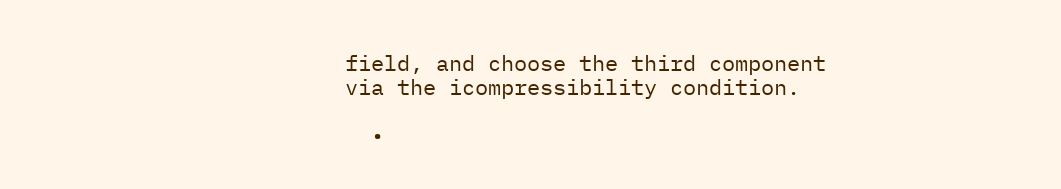field, and choose the third component via the icompressibility condition.

  •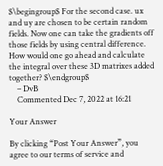$\begingroup$ For the second case. ux and uy are chosen to be certain random fields. Now one can take the gradients off those fields by using central difference. How would one go ahead and calculate the integral over these 3D matrixes added together? $\endgroup$
    – DvB
    Commented Dec 7, 2022 at 16:21

Your Answer

By clicking “Post Your Answer”, you agree to our terms of service and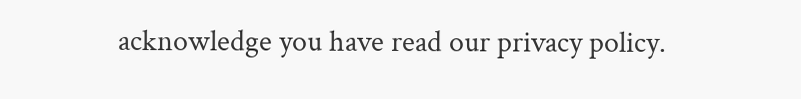acknowledge you have read our privacy policy.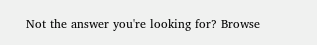Not the answer you're looking for? Browse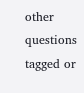other questions tagged or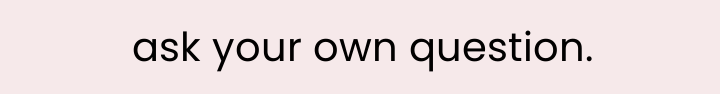ask your own question.